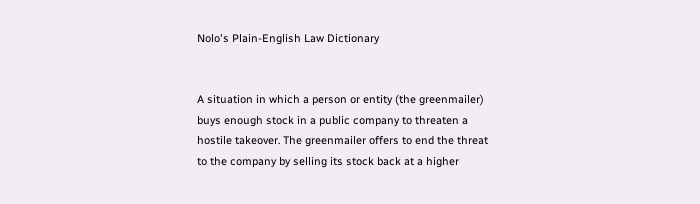Nolo's Plain-English Law Dictionary


A situation in which a person or entity (the greenmailer) buys enough stock in a public company to threaten a hostile takeover. The greenmailer offers to end the threat to the company by selling its stock back at a higher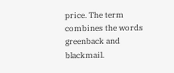price. The term combines the words greenback and blackmail.